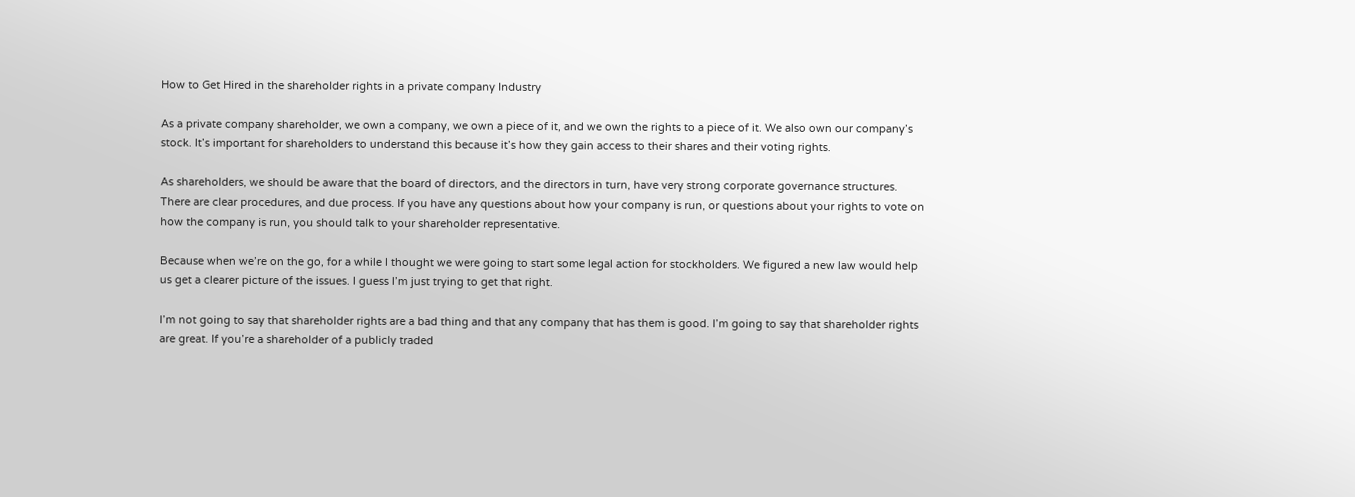How to Get Hired in the shareholder rights in a private company Industry

As a private company shareholder, we own a company, we own a piece of it, and we own the rights to a piece of it. We also own our company’s stock. It’s important for shareholders to understand this because it’s how they gain access to their shares and their voting rights.

As shareholders, we should be aware that the board of directors, and the directors in turn, have very strong corporate governance structures. There are clear procedures, and due process. If you have any questions about how your company is run, or questions about your rights to vote on how the company is run, you should talk to your shareholder representative.

Because when we’re on the go, for a while I thought we were going to start some legal action for stockholders. We figured a new law would help us get a clearer picture of the issues. I guess I’m just trying to get that right.

I’m not going to say that shareholder rights are a bad thing and that any company that has them is good. I’m going to say that shareholder rights are great. If you’re a shareholder of a publicly traded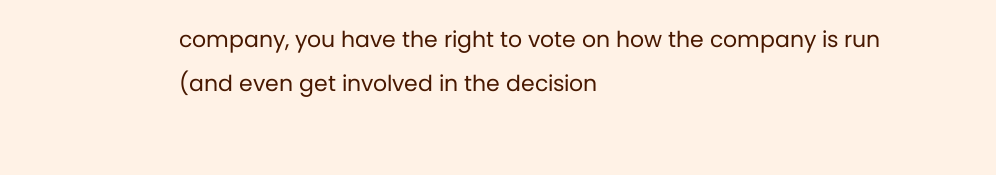company, you have the right to vote on how the company is run (and even get involved in the decision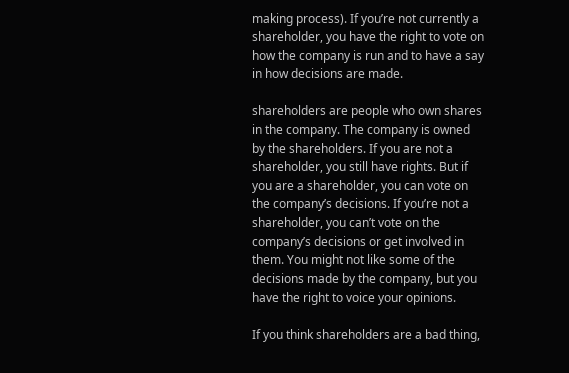making process). If you’re not currently a shareholder, you have the right to vote on how the company is run and to have a say in how decisions are made.

shareholders are people who own shares in the company. The company is owned by the shareholders. If you are not a shareholder, you still have rights. But if you are a shareholder, you can vote on the company’s decisions. If you’re not a shareholder, you can’t vote on the company’s decisions or get involved in them. You might not like some of the decisions made by the company, but you have the right to voice your opinions.

If you think shareholders are a bad thing,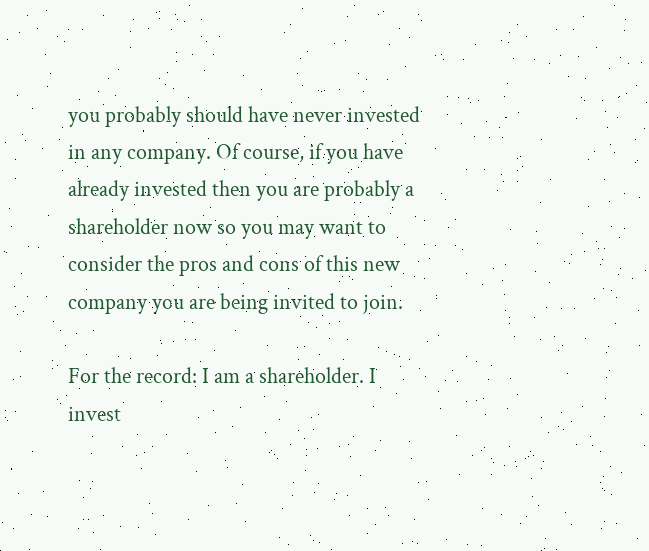you probably should have never invested in any company. Of course, if you have already invested then you are probably a shareholder now so you may want to consider the pros and cons of this new company you are being invited to join.

For the record: I am a shareholder. I invest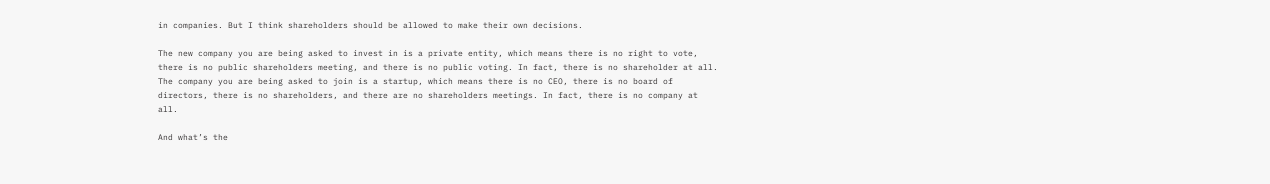in companies. But I think shareholders should be allowed to make their own decisions.

The new company you are being asked to invest in is a private entity, which means there is no right to vote, there is no public shareholders meeting, and there is no public voting. In fact, there is no shareholder at all. The company you are being asked to join is a startup, which means there is no CEO, there is no board of directors, there is no shareholders, and there are no shareholders meetings. In fact, there is no company at all.

And what’s the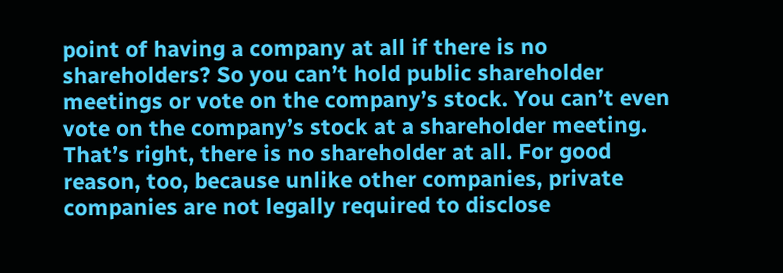point of having a company at all if there is no shareholders? So you can’t hold public shareholder meetings or vote on the company’s stock. You can’t even vote on the company’s stock at a shareholder meeting. That’s right, there is no shareholder at all. For good reason, too, because unlike other companies, private companies are not legally required to disclose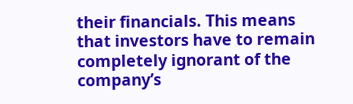their financials. This means that investors have to remain completely ignorant of the company’s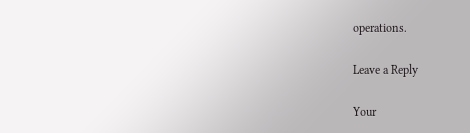operations.

Leave a Reply

Your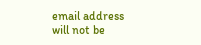email address will not be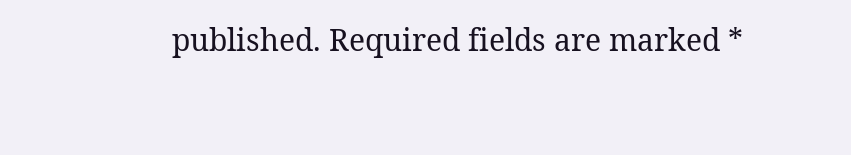published. Required fields are marked *